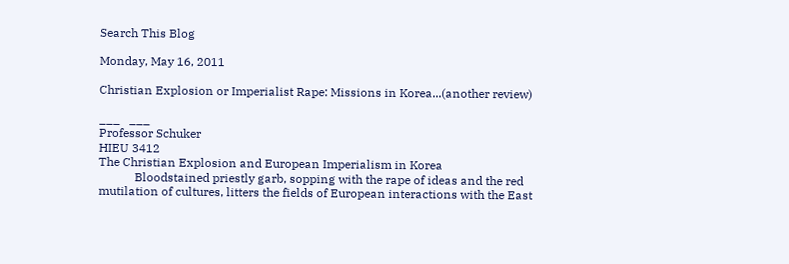Search This Blog

Monday, May 16, 2011

Christian Explosion or Imperialist Rape: Missions in Korea...(another review)

___   ___
Professor Schuker
HIEU 3412
The Christian Explosion and European Imperialism in Korea
            Bloodstained priestly garb, sopping with the rape of ideas and the red mutilation of cultures, litters the fields of European interactions with the East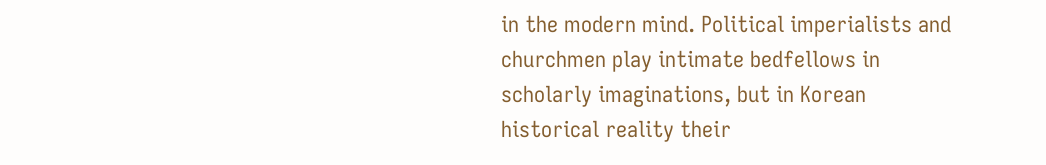in the modern mind. Political imperialists and churchmen play intimate bedfellows in scholarly imaginations, but in Korean historical reality their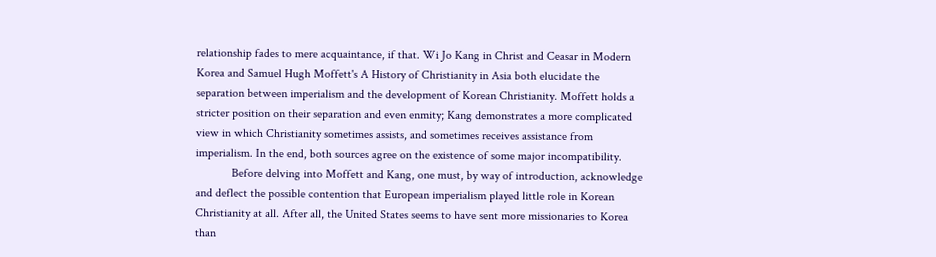relationship fades to mere acquaintance, if that. Wi Jo Kang in Christ and Ceasar in Modern Korea and Samuel Hugh Moffett's A History of Christianity in Asia both elucidate the separation between imperialism and the development of Korean Christianity. Moffett holds a stricter position on their separation and even enmity; Kang demonstrates a more complicated view in which Christianity sometimes assists, and sometimes receives assistance from imperialism. In the end, both sources agree on the existence of some major incompatibility.
            Before delving into Moffett and Kang, one must, by way of introduction, acknowledge and deflect the possible contention that European imperialism played little role in Korean Christianity at all. After all, the United States seems to have sent more missionaries to Korea than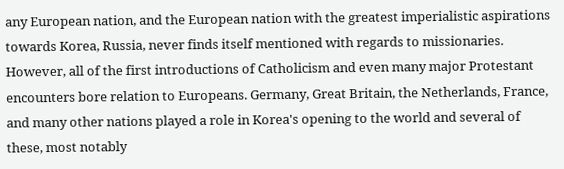any European nation, and the European nation with the greatest imperialistic aspirations towards Korea, Russia, never finds itself mentioned with regards to missionaries. However, all of the first introductions of Catholicism and even many major Protestant encounters bore relation to Europeans. Germany, Great Britain, the Netherlands, France, and many other nations played a role in Korea's opening to the world and several of these, most notably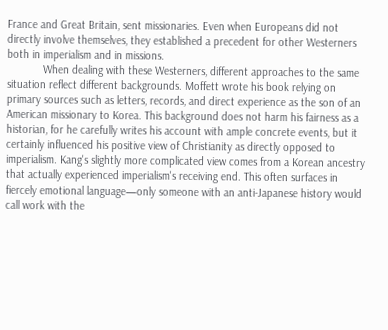France and Great Britain, sent missionaries. Even when Europeans did not directly involve themselves, they established a precedent for other Westerners both in imperialism and in missions.
            When dealing with these Westerners, different approaches to the same situation reflect different backgrounds. Moffett wrote his book relying on primary sources such as letters, records, and direct experience as the son of an American missionary to Korea. This background does not harm his fairness as a historian, for he carefully writes his account with ample concrete events, but it certainly influenced his positive view of Christianity as directly opposed to imperialism. Kang's slightly more complicated view comes from a Korean ancestry that actually experienced imperialism's receiving end. This often surfaces in fiercely emotional language—only someone with an anti-Japanese history would call work with the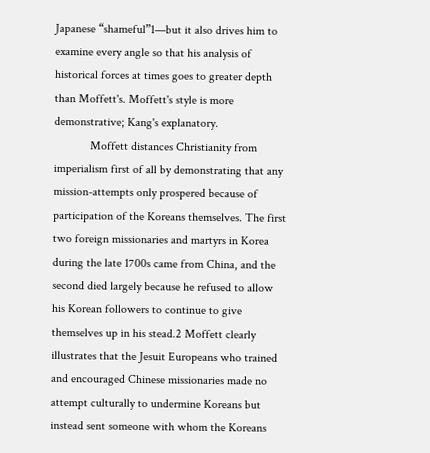Japanese “shameful”1—but it also drives him to examine every angle so that his analysis of historical forces at times goes to greater depth than Moffett's. Moffett's style is more demonstrative; Kang's explanatory.
            Moffett distances Christianity from imperialism first of all by demonstrating that any mission-attempts only prospered because of participation of the Koreans themselves. The first two foreign missionaries and martyrs in Korea during the late 1700s came from China, and the second died largely because he refused to allow his Korean followers to continue to give themselves up in his stead.2 Moffett clearly illustrates that the Jesuit Europeans who trained and encouraged Chinese missionaries made no attempt culturally to undermine Koreans but instead sent someone with whom the Koreans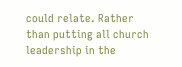could relate. Rather than putting all church leadership in the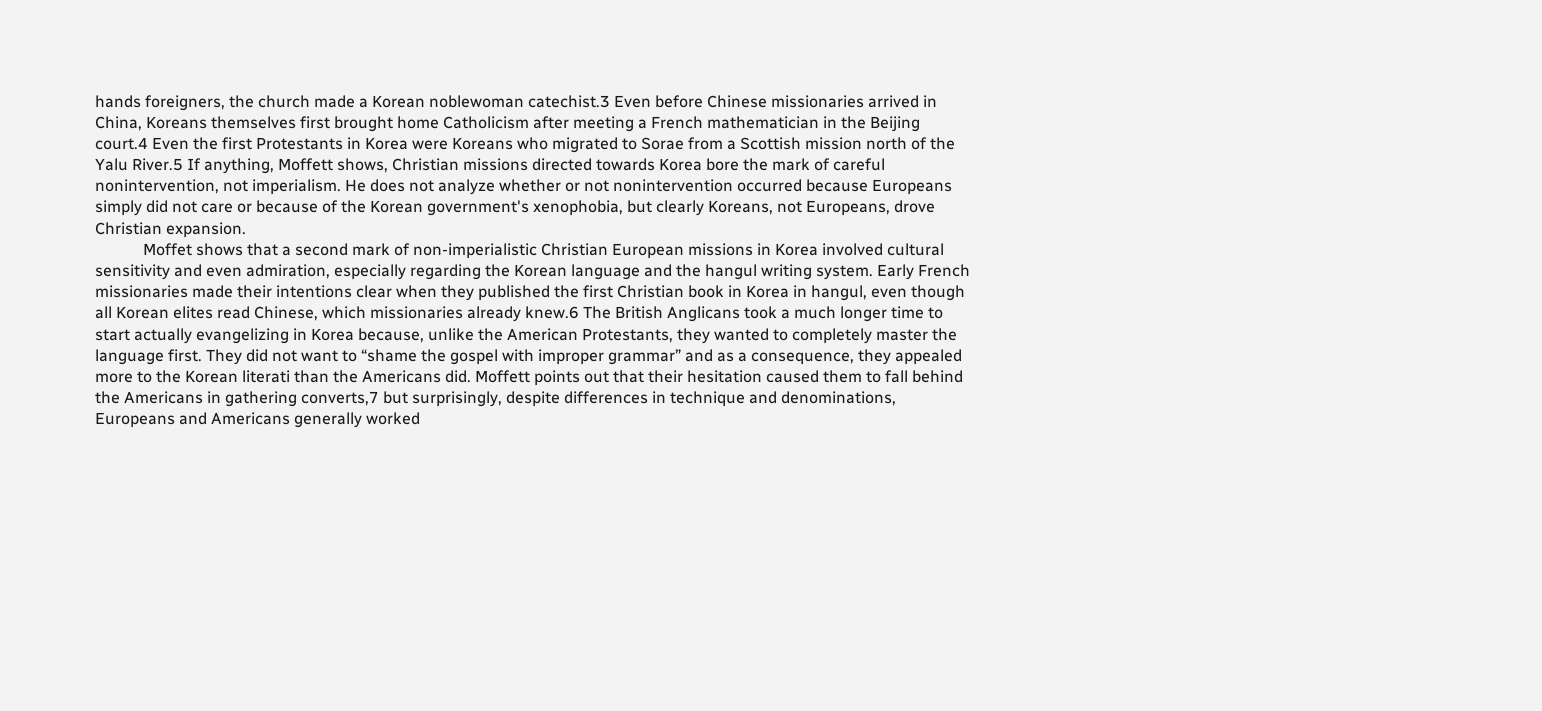hands foreigners, the church made a Korean noblewoman catechist.3 Even before Chinese missionaries arrived in China, Koreans themselves first brought home Catholicism after meeting a French mathematician in the Beijing court.4 Even the first Protestants in Korea were Koreans who migrated to Sorae from a Scottish mission north of the Yalu River.5 If anything, Moffett shows, Christian missions directed towards Korea bore the mark of careful nonintervention, not imperialism. He does not analyze whether or not nonintervention occurred because Europeans simply did not care or because of the Korean government's xenophobia, but clearly Koreans, not Europeans, drove Christian expansion.
            Moffet shows that a second mark of non-imperialistic Christian European missions in Korea involved cultural sensitivity and even admiration, especially regarding the Korean language and the hangul writing system. Early French missionaries made their intentions clear when they published the first Christian book in Korea in hangul, even though all Korean elites read Chinese, which missionaries already knew.6 The British Anglicans took a much longer time to start actually evangelizing in Korea because, unlike the American Protestants, they wanted to completely master the language first. They did not want to “shame the gospel with improper grammar” and as a consequence, they appealed more to the Korean literati than the Americans did. Moffett points out that their hesitation caused them to fall behind the Americans in gathering converts,7 but surprisingly, despite differences in technique and denominations, Europeans and Americans generally worked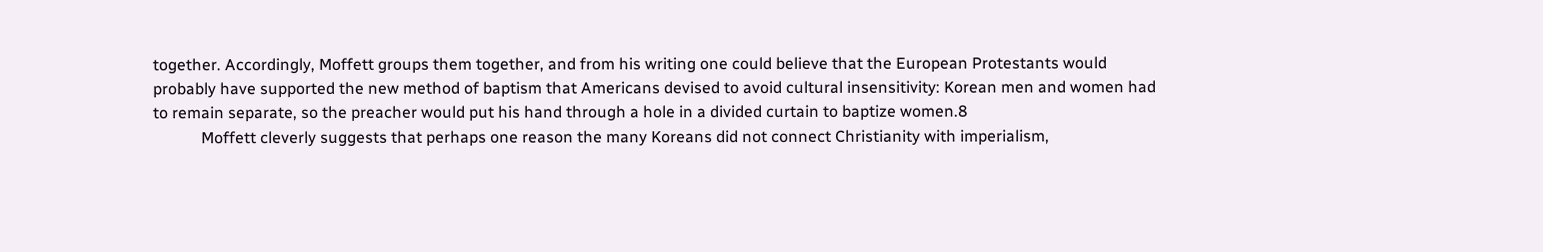together. Accordingly, Moffett groups them together, and from his writing one could believe that the European Protestants would probably have supported the new method of baptism that Americans devised to avoid cultural insensitivity: Korean men and women had to remain separate, so the preacher would put his hand through a hole in a divided curtain to baptize women.8
            Moffett cleverly suggests that perhaps one reason the many Koreans did not connect Christianity with imperialism,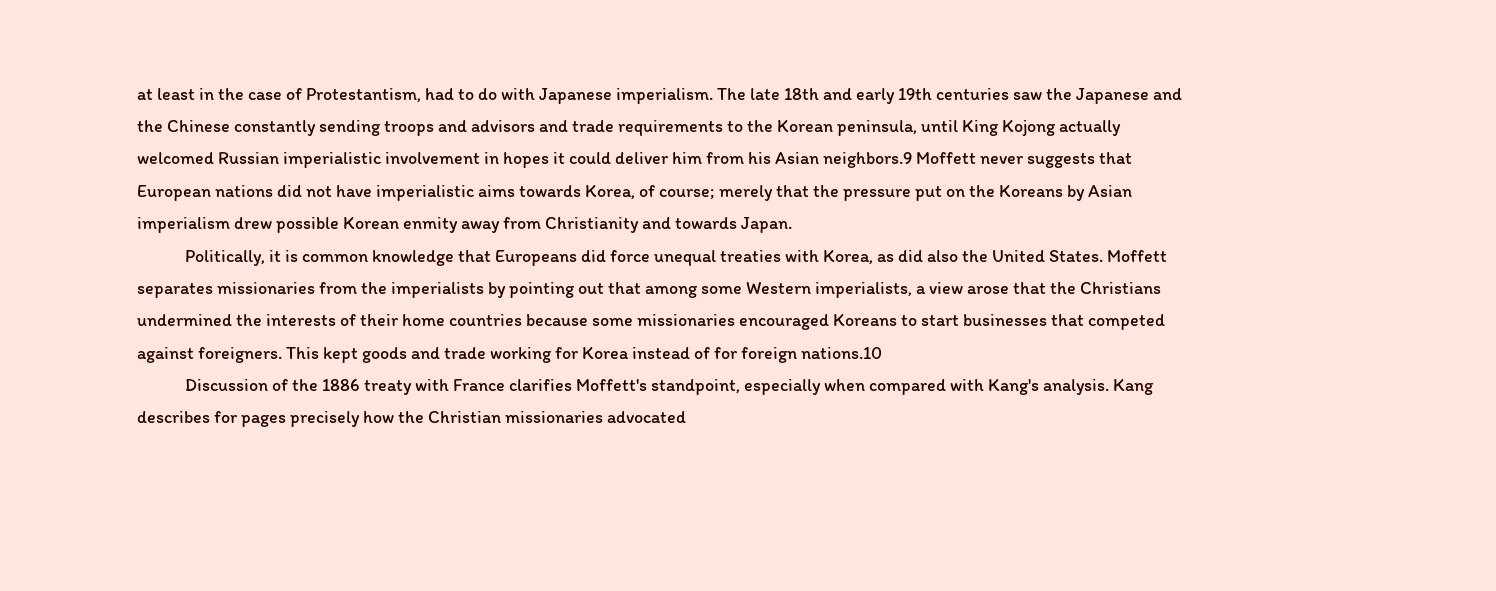at least in the case of Protestantism, had to do with Japanese imperialism. The late 18th and early 19th centuries saw the Japanese and the Chinese constantly sending troops and advisors and trade requirements to the Korean peninsula, until King Kojong actually welcomed Russian imperialistic involvement in hopes it could deliver him from his Asian neighbors.9 Moffett never suggests that European nations did not have imperialistic aims towards Korea, of course; merely that the pressure put on the Koreans by Asian imperialism drew possible Korean enmity away from Christianity and towards Japan.
            Politically, it is common knowledge that Europeans did force unequal treaties with Korea, as did also the United States. Moffett separates missionaries from the imperialists by pointing out that among some Western imperialists, a view arose that the Christians undermined the interests of their home countries because some missionaries encouraged Koreans to start businesses that competed against foreigners. This kept goods and trade working for Korea instead of for foreign nations.10
            Discussion of the 1886 treaty with France clarifies Moffett's standpoint, especially when compared with Kang's analysis. Kang describes for pages precisely how the Christian missionaries advocated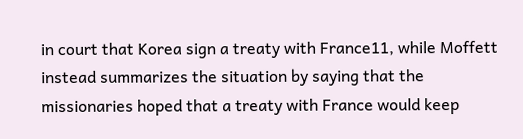in court that Korea sign a treaty with France11, while Moffett instead summarizes the situation by saying that the missionaries hoped that a treaty with France would keep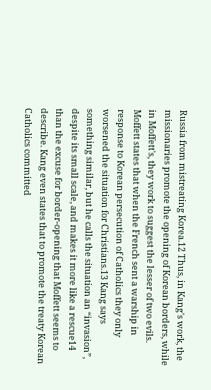Russia from mistreating Korea.12 Thus, in Kang's work, the missionaries promote the opening of Korean borders, while in Moffett's, they work to suggest the lesser of two evils. Moffett states that when the French sent a warship in response to Korean persecution of Catholics they only worsened the situation for Christians.13 Kang says something similar, but he calls the situation an “invasion”, despite its small scale, and makes it more like a rescue14 than the excuse for border-opening that Moffett seems to describe. Kang even states that to promote the treaty Korean Catholics committed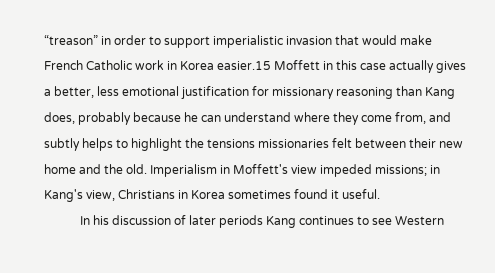“treason” in order to support imperialistic invasion that would make French Catholic work in Korea easier.15 Moffett in this case actually gives a better, less emotional justification for missionary reasoning than Kang does, probably because he can understand where they come from, and subtly helps to highlight the tensions missionaries felt between their new home and the old. Imperialism in Moffett's view impeded missions; in Kang's view, Christians in Korea sometimes found it useful.
            In his discussion of later periods Kang continues to see Western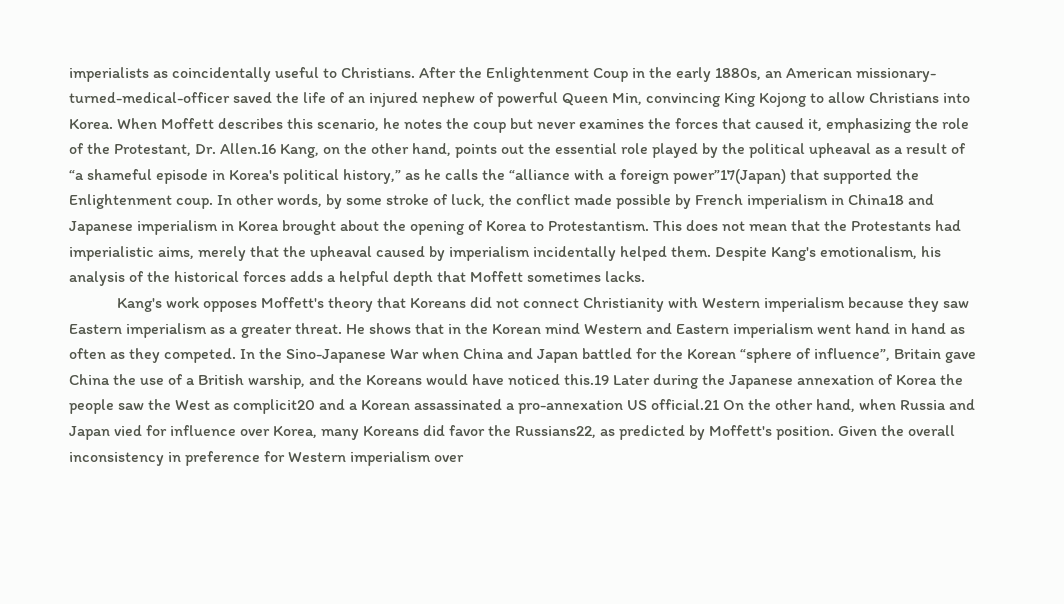imperialists as coincidentally useful to Christians. After the Enlightenment Coup in the early 1880s, an American missionary-turned-medical-officer saved the life of an injured nephew of powerful Queen Min, convincing King Kojong to allow Christians into Korea. When Moffett describes this scenario, he notes the coup but never examines the forces that caused it, emphasizing the role of the Protestant, Dr. Allen.16 Kang, on the other hand, points out the essential role played by the political upheaval as a result of “a shameful episode in Korea's political history,” as he calls the “alliance with a foreign power”17(Japan) that supported the Enlightenment coup. In other words, by some stroke of luck, the conflict made possible by French imperialism in China18 and Japanese imperialism in Korea brought about the opening of Korea to Protestantism. This does not mean that the Protestants had imperialistic aims, merely that the upheaval caused by imperialism incidentally helped them. Despite Kang's emotionalism, his analysis of the historical forces adds a helpful depth that Moffett sometimes lacks.
            Kang's work opposes Moffett's theory that Koreans did not connect Christianity with Western imperialism because they saw Eastern imperialism as a greater threat. He shows that in the Korean mind Western and Eastern imperialism went hand in hand as often as they competed. In the Sino-Japanese War when China and Japan battled for the Korean “sphere of influence”, Britain gave China the use of a British warship, and the Koreans would have noticed this.19 Later during the Japanese annexation of Korea the people saw the West as complicit20 and a Korean assassinated a pro-annexation US official.21 On the other hand, when Russia and Japan vied for influence over Korea, many Koreans did favor the Russians22, as predicted by Moffett's position. Given the overall inconsistency in preference for Western imperialism over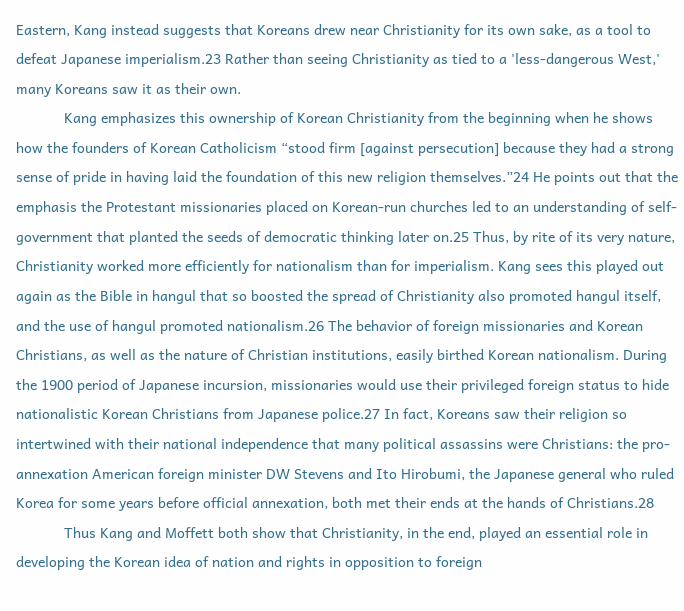Eastern, Kang instead suggests that Koreans drew near Christianity for its own sake, as a tool to defeat Japanese imperialism.23 Rather than seeing Christianity as tied to a 'less-dangerous West,' many Koreans saw it as their own.
            Kang emphasizes this ownership of Korean Christianity from the beginning when he shows how the founders of Korean Catholicism “stood firm [against persecution] because they had a strong sense of pride in having laid the foundation of this new religion themselves.”24 He points out that the emphasis the Protestant missionaries placed on Korean-run churches led to an understanding of self-government that planted the seeds of democratic thinking later on.25 Thus, by rite of its very nature, Christianity worked more efficiently for nationalism than for imperialism. Kang sees this played out again as the Bible in hangul that so boosted the spread of Christianity also promoted hangul itself, and the use of hangul promoted nationalism.26 The behavior of foreign missionaries and Korean Christians, as well as the nature of Christian institutions, easily birthed Korean nationalism. During the 1900 period of Japanese incursion, missionaries would use their privileged foreign status to hide nationalistic Korean Christians from Japanese police.27 In fact, Koreans saw their religion so intertwined with their national independence that many political assassins were Christians: the pro-annexation American foreign minister DW Stevens and Ito Hirobumi, the Japanese general who ruled Korea for some years before official annexation, both met their ends at the hands of Christians.28
            Thus Kang and Moffett both show that Christianity, in the end, played an essential role in developing the Korean idea of nation and rights in opposition to foreign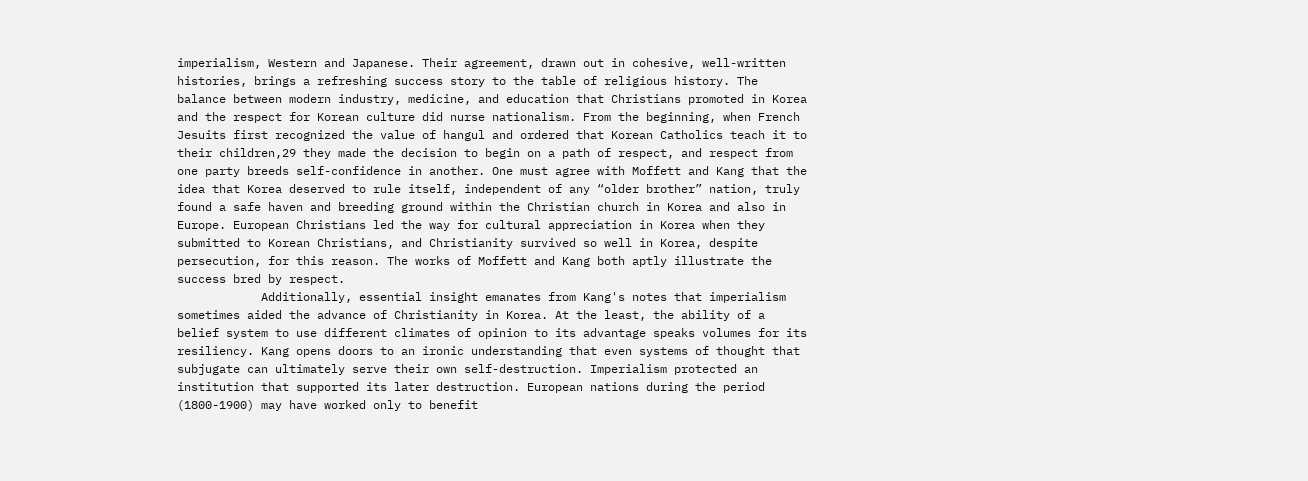imperialism, Western and Japanese. Their agreement, drawn out in cohesive, well-written histories, brings a refreshing success story to the table of religious history. The balance between modern industry, medicine, and education that Christians promoted in Korea and the respect for Korean culture did nurse nationalism. From the beginning, when French Jesuits first recognized the value of hangul and ordered that Korean Catholics teach it to their children,29 they made the decision to begin on a path of respect, and respect from one party breeds self-confidence in another. One must agree with Moffett and Kang that the idea that Korea deserved to rule itself, independent of any “older brother” nation, truly found a safe haven and breeding ground within the Christian church in Korea and also in Europe. European Christians led the way for cultural appreciation in Korea when they submitted to Korean Christians, and Christianity survived so well in Korea, despite persecution, for this reason. The works of Moffett and Kang both aptly illustrate the success bred by respect.
            Additionally, essential insight emanates from Kang's notes that imperialism sometimes aided the advance of Christianity in Korea. At the least, the ability of a belief system to use different climates of opinion to its advantage speaks volumes for its resiliency. Kang opens doors to an ironic understanding that even systems of thought that subjugate can ultimately serve their own self-destruction. Imperialism protected an institution that supported its later destruction. European nations during the period (1800-1900) may have worked only to benefit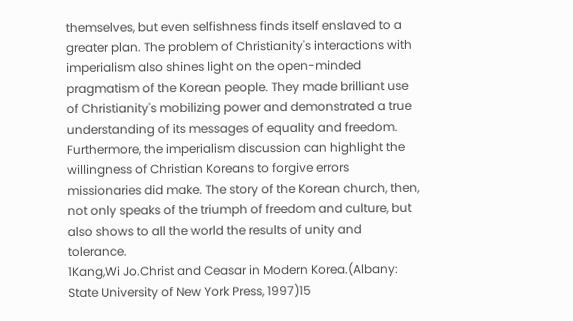themselves, but even selfishness finds itself enslaved to a greater plan. The problem of Christianity's interactions with imperialism also shines light on the open-minded pragmatism of the Korean people. They made brilliant use of Christianity's mobilizing power and demonstrated a true understanding of its messages of equality and freedom. Furthermore, the imperialism discussion can highlight the willingness of Christian Koreans to forgive errors missionaries did make. The story of the Korean church, then, not only speaks of the triumph of freedom and culture, but also shows to all the world the results of unity and tolerance.
1Kang,Wi Jo.Christ and Ceasar in Modern Korea.(Albany: State University of New York Press, 1997)15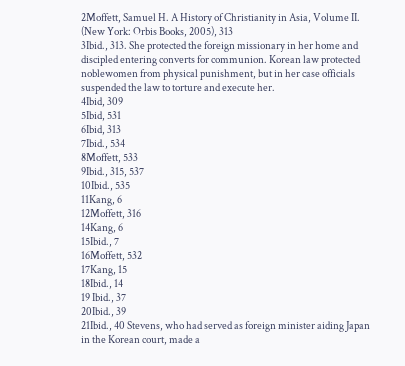2Moffett, Samuel H. A History of Christianity in Asia, Volume II. (New York: Orbis Books, 2005), 313
3Ibid., 313. She protected the foreign missionary in her home and discipled entering converts for communion. Korean law protected noblewomen from physical punishment, but in her case officials suspended the law to torture and execute her.
4Ibid, 309
5Ibid, 531
6Ibid, 313
7Ibid., 534
8Moffett, 533
9Ibid., 315, 537
10Ibid., 535
11Kang, 6
12Moffett, 316
14Kang, 6
15Ibid., 7
16Moffett, 532
17Kang, 15
18Ibid., 14
19 Ibid., 37
20Ibid., 39
21Ibid., 40 Stevens, who had served as foreign minister aiding Japan in the Korean court, made a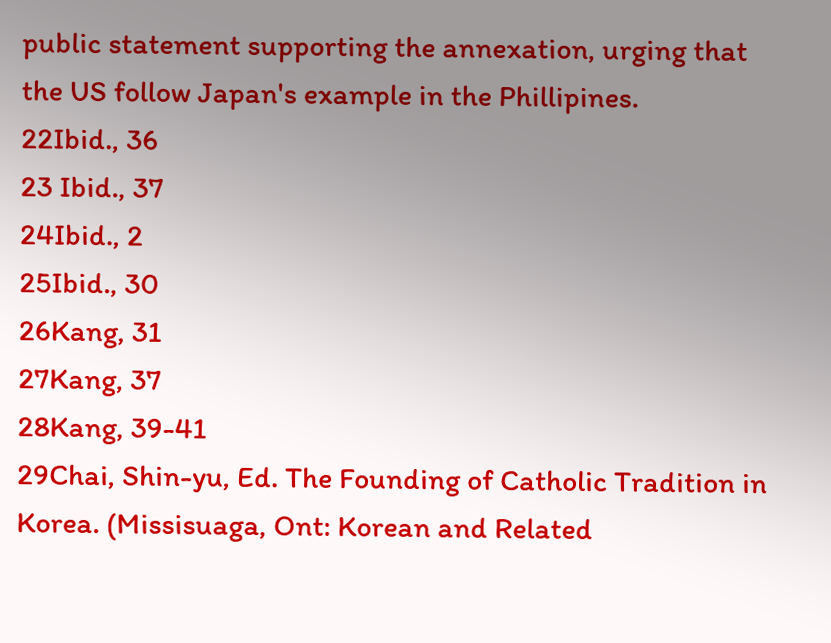public statement supporting the annexation, urging that the US follow Japan's example in the Phillipines.
22Ibid., 36
23 Ibid., 37
24Ibid., 2
25Ibid., 30
26Kang, 31
27Kang, 37
28Kang, 39-41
29Chai, Shin-yu, Ed. The Founding of Catholic Tradition in Korea. (Missisuaga, Ont: Korean and Related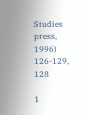Studies press, 1996) 126-129, 128

1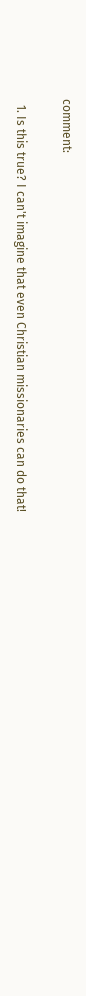comment:

  1. Is this true? I can't imagine that even Christian missionaries can do that!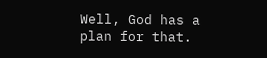Well, God has a plan for that.